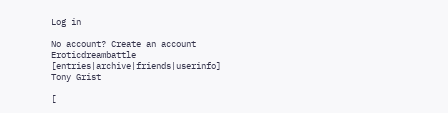Log in

No account? Create an account
Eroticdreambattle [entries|archive|friends|userinfo]
Tony Grist

[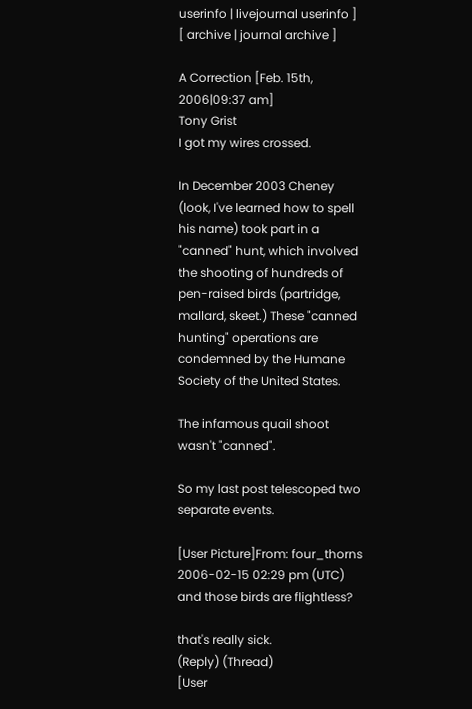userinfo | livejournal userinfo ]
[ archive | journal archive ]

A Correction [Feb. 15th, 2006|09:37 am]
Tony Grist
I got my wires crossed.

In December 2003 Cheney (look, I've learned how to spell his name) took part in a "canned" hunt, which involved the shooting of hundreds of pen-raised birds (partridge, mallard, skeet.) These "canned hunting" operations are condemned by the Humane Society of the United States.

The infamous quail shoot wasn't "canned".

So my last post telescoped two separate events.

[User Picture]From: four_thorns
2006-02-15 02:29 pm (UTC)
and those birds are flightless?

that's really sick.
(Reply) (Thread)
[User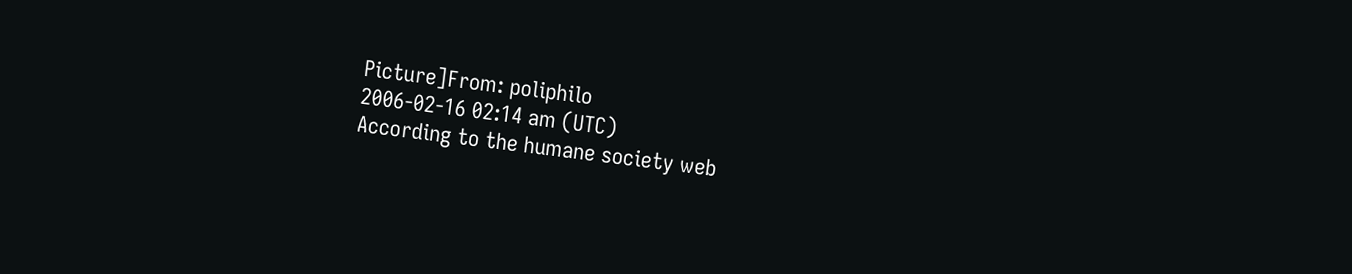Picture]From: poliphilo
2006-02-16 02:14 am (UTC)
According to the humane society web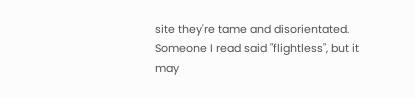site they're tame and disorientated. Someone I read said "flightless", but it may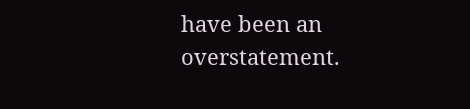have been an overstatement.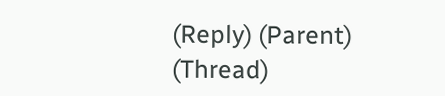(Reply) (Parent) (Thread)